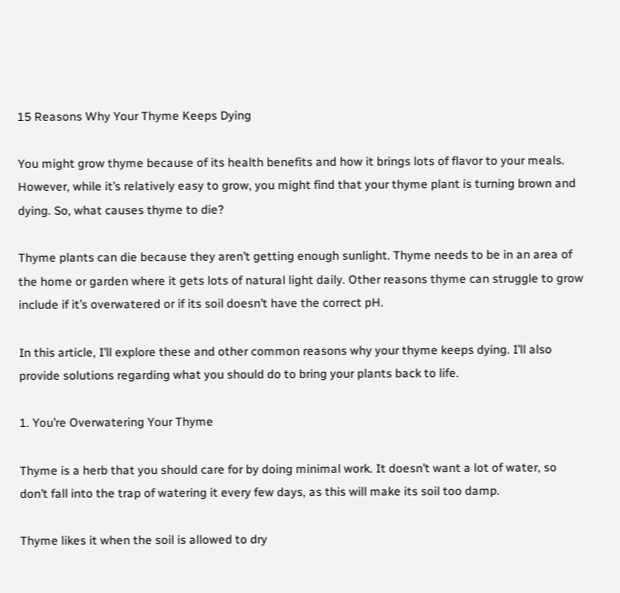15 Reasons Why Your Thyme Keeps Dying

You might grow thyme because of its health benefits and how it brings lots of flavor to your meals. However, while it’s relatively easy to grow, you might find that your thyme plant is turning brown and dying. So, what causes thyme to die?

Thyme plants can die because they aren’t getting enough sunlight. Thyme needs to be in an area of the home or garden where it gets lots of natural light daily. Other reasons thyme can struggle to grow include if it’s overwatered or if its soil doesn’t have the correct pH.

In this article, I’ll explore these and other common reasons why your thyme keeps dying. I’ll also provide solutions regarding what you should do to bring your plants back to life.

1. You’re Overwatering Your Thyme

Thyme is a herb that you should care for by doing minimal work. It doesn’t want a lot of water, so don’t fall into the trap of watering it every few days, as this will make its soil too damp.

Thyme likes it when the soil is allowed to dry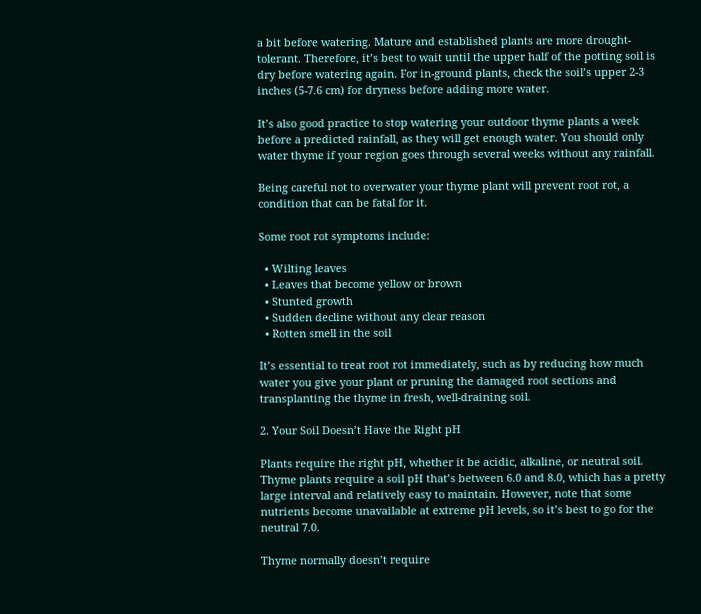a bit before watering. Mature and established plants are more drought-tolerant. Therefore, it’s best to wait until the upper half of the potting soil is dry before watering again. For in-ground plants, check the soil’s upper 2-3 inches (5-7.6 cm) for dryness before adding more water.

It’s also good practice to stop watering your outdoor thyme plants a week before a predicted rainfall, as they will get enough water. You should only water thyme if your region goes through several weeks without any rainfall.

Being careful not to overwater your thyme plant will prevent root rot, a condition that can be fatal for it.

Some root rot symptoms include:

  • Wilting leaves
  • Leaves that become yellow or brown
  • Stunted growth
  • Sudden decline without any clear reason
  • Rotten smell in the soil

It’s essential to treat root rot immediately, such as by reducing how much water you give your plant or pruning the damaged root sections and transplanting the thyme in fresh, well-draining soil.

2. Your Soil Doesn’t Have the Right pH

Plants require the right pH, whether it be acidic, alkaline, or neutral soil. Thyme plants require a soil pH that’s between 6.0 and 8.0, which has a pretty large interval and relatively easy to maintain. However, note that some nutrients become unavailable at extreme pH levels, so it’s best to go for the neutral 7.0.

Thyme normally doesn’t require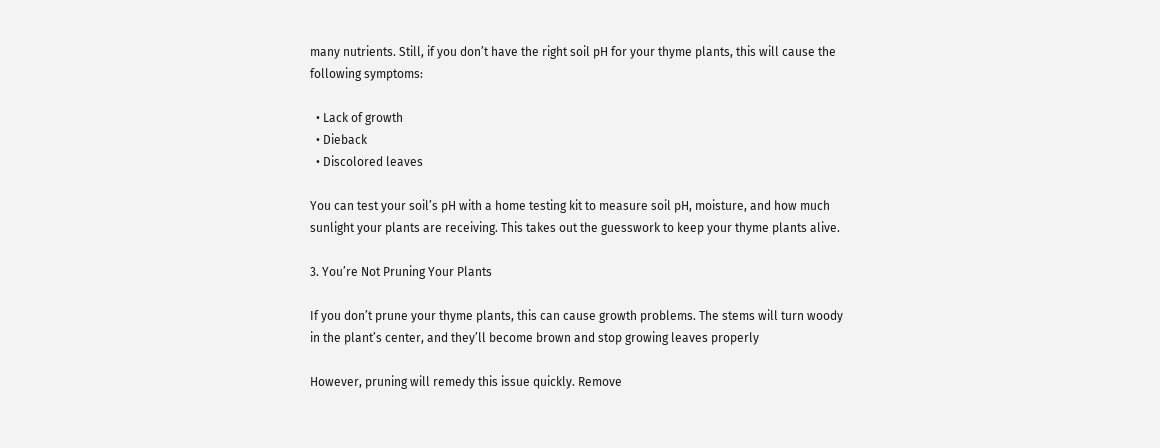many nutrients. Still, if you don’t have the right soil pH for your thyme plants, this will cause the following symptoms:

  • Lack of growth
  • Dieback
  • Discolored leaves

You can test your soil’s pH with a home testing kit to measure soil pH, moisture, and how much sunlight your plants are receiving. This takes out the guesswork to keep your thyme plants alive.

3. You’re Not Pruning Your Plants

If you don’t prune your thyme plants, this can cause growth problems. The stems will turn woody in the plant’s center, and they’ll become brown and stop growing leaves properly

However, pruning will remedy this issue quickly. Remove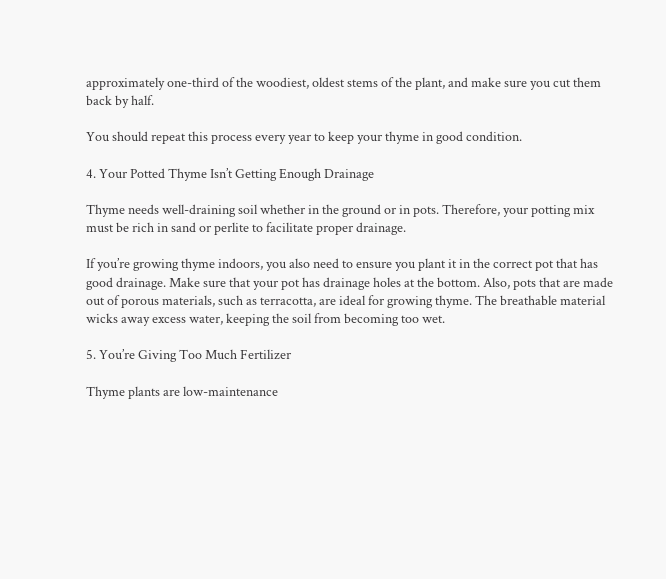approximately one-third of the woodiest, oldest stems of the plant, and make sure you cut them back by half.

You should repeat this process every year to keep your thyme in good condition.

4. Your Potted Thyme Isn’t Getting Enough Drainage

Thyme needs well-draining soil whether in the ground or in pots. Therefore, your potting mix must be rich in sand or perlite to facilitate proper drainage.

If you’re growing thyme indoors, you also need to ensure you plant it in the correct pot that has good drainage. Make sure that your pot has drainage holes at the bottom. Also, pots that are made out of porous materials, such as terracotta, are ideal for growing thyme. The breathable material wicks away excess water, keeping the soil from becoming too wet.

5. You’re Giving Too Much Fertilizer

Thyme plants are low-maintenance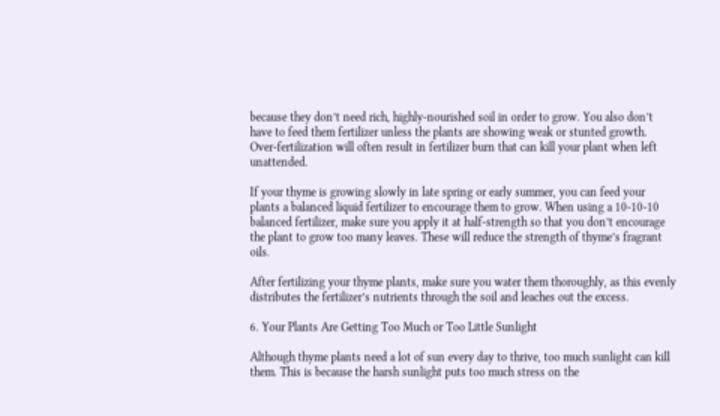because they don’t need rich, highly-nourished soil in order to grow. You also don’t have to feed them fertilizer unless the plants are showing weak or stunted growth. Over-fertilization will often result in fertilizer burn that can kill your plant when left unattended.

If your thyme is growing slowly in late spring or early summer, you can feed your plants a balanced liquid fertilizer to encourage them to grow. When using a 10-10-10 balanced fertilizer, make sure you apply it at half-strength so that you don’t encourage the plant to grow too many leaves. These will reduce the strength of thyme’s fragrant oils.

After fertilizing your thyme plants, make sure you water them thoroughly, as this evenly distributes the fertilizer’s nutrients through the soil and leaches out the excess.

6. Your Plants Are Getting Too Much or Too Little Sunlight

Although thyme plants need a lot of sun every day to thrive, too much sunlight can kill them. This is because the harsh sunlight puts too much stress on the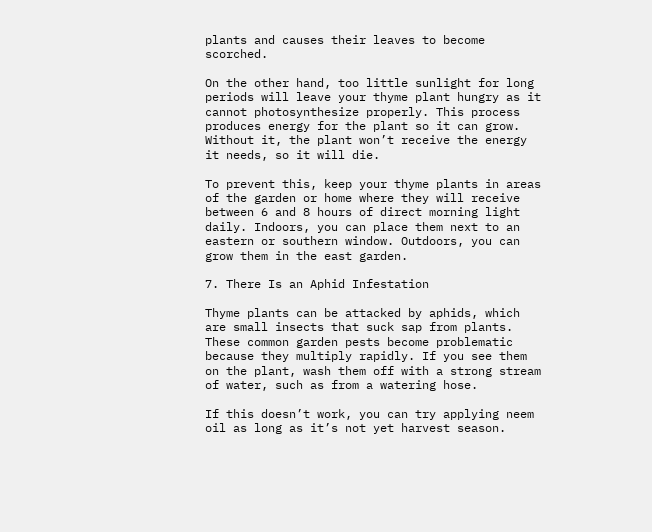plants and causes their leaves to become scorched.

On the other hand, too little sunlight for long periods will leave your thyme plant hungry as it cannot photosynthesize properly. This process produces energy for the plant so it can grow. Without it, the plant won’t receive the energy it needs, so it will die.

To prevent this, keep your thyme plants in areas of the garden or home where they will receive between 6 and 8 hours of direct morning light daily. Indoors, you can place them next to an eastern or southern window. Outdoors, you can grow them in the east garden.

7. There Is an Aphid Infestation

Thyme plants can be attacked by aphids, which are small insects that suck sap from plants. These common garden pests become problematic because they multiply rapidly. If you see them on the plant, wash them off with a strong stream of water, such as from a watering hose.

If this doesn’t work, you can try applying neem oil as long as it’s not yet harvest season.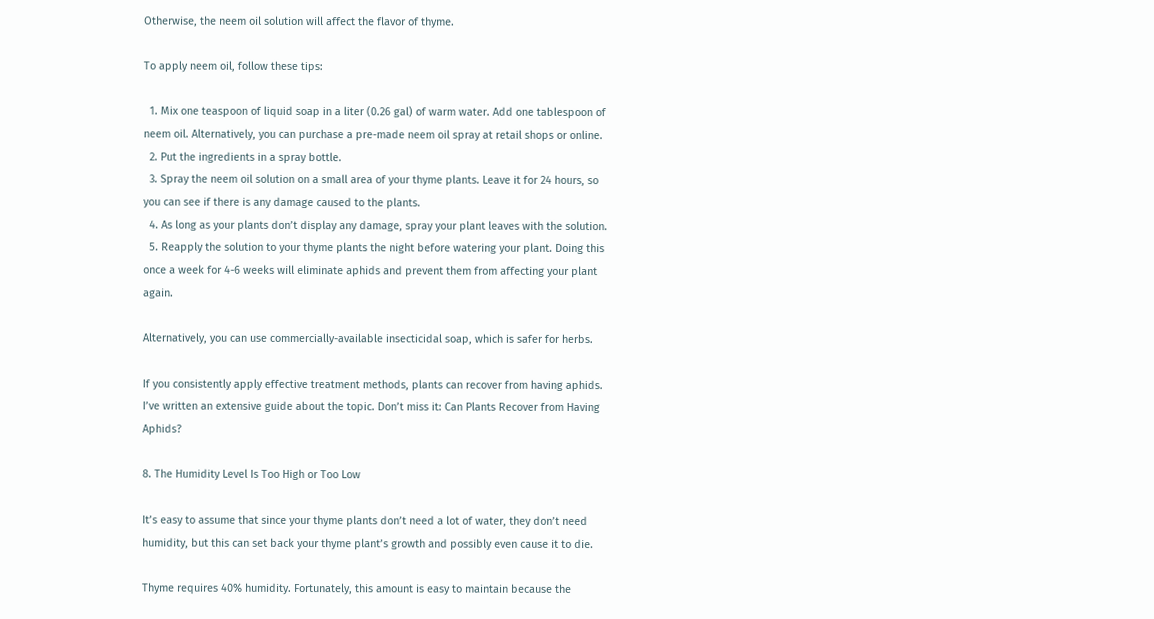Otherwise, the neem oil solution will affect the flavor of thyme.

To apply neem oil, follow these tips:

  1. Mix one teaspoon of liquid soap in a liter (0.26 gal) of warm water. Add one tablespoon of neem oil. Alternatively, you can purchase a pre-made neem oil spray at retail shops or online.
  2. Put the ingredients in a spray bottle.
  3. Spray the neem oil solution on a small area of your thyme plants. Leave it for 24 hours, so you can see if there is any damage caused to the plants.
  4. As long as your plants don’t display any damage, spray your plant leaves with the solution.
  5. Reapply the solution to your thyme plants the night before watering your plant. Doing this once a week for 4-6 weeks will eliminate aphids and prevent them from affecting your plant again.

Alternatively, you can use commercially-available insecticidal soap, which is safer for herbs.

If you consistently apply effective treatment methods, plants can recover from having aphids. I’ve written an extensive guide about the topic. Don’t miss it: Can Plants Recover from Having Aphids?

8. The Humidity Level Is Too High or Too Low

It’s easy to assume that since your thyme plants don’t need a lot of water, they don’t need humidity, but this can set back your thyme plant’s growth and possibly even cause it to die.

Thyme requires 40% humidity. Fortunately, this amount is easy to maintain because the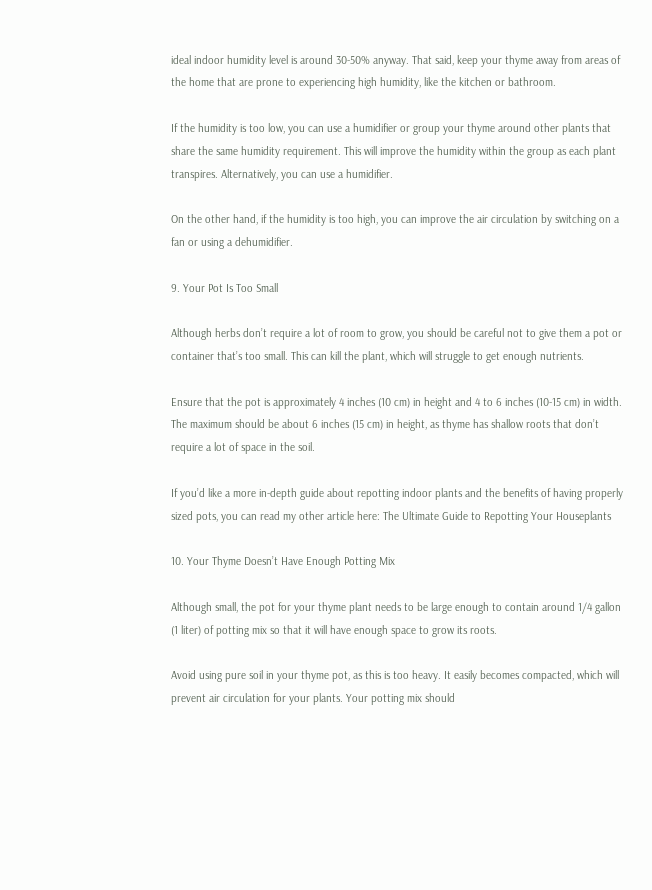ideal indoor humidity level is around 30-50% anyway. That said, keep your thyme away from areas of the home that are prone to experiencing high humidity, like the kitchen or bathroom.

If the humidity is too low, you can use a humidifier or group your thyme around other plants that share the same humidity requirement. This will improve the humidity within the group as each plant transpires. Alternatively, you can use a humidifier.

On the other hand, if the humidity is too high, you can improve the air circulation by switching on a fan or using a dehumidifier.

9. Your Pot Is Too Small

Although herbs don’t require a lot of room to grow, you should be careful not to give them a pot or container that’s too small. This can kill the plant, which will struggle to get enough nutrients.

Ensure that the pot is approximately 4 inches (10 cm) in height and 4 to 6 inches (10-15 cm) in width. The maximum should be about 6 inches (15 cm) in height, as thyme has shallow roots that don’t require a lot of space in the soil.

If you’d like a more in-depth guide about repotting indoor plants and the benefits of having properly sized pots, you can read my other article here: The Ultimate Guide to Repotting Your Houseplants

10. Your Thyme Doesn’t Have Enough Potting Mix

Although small, the pot for your thyme plant needs to be large enough to contain around 1/4 gallon (1 liter) of potting mix so that it will have enough space to grow its roots.

Avoid using pure soil in your thyme pot, as this is too heavy. It easily becomes compacted, which will prevent air circulation for your plants. Your potting mix should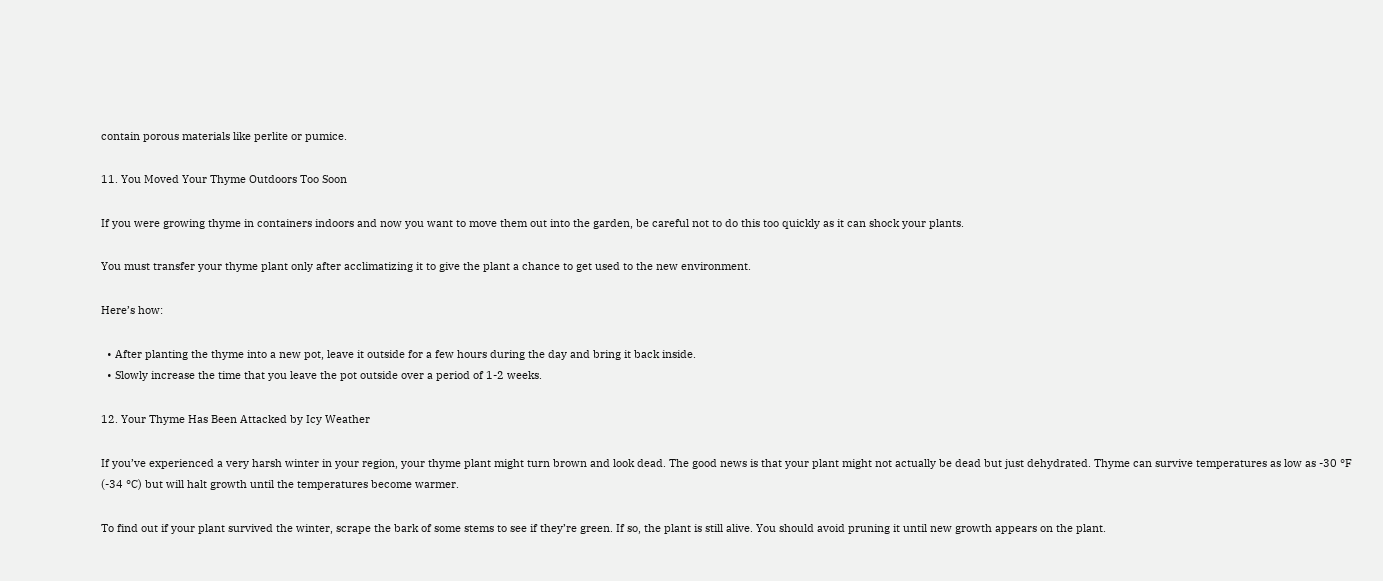contain porous materials like perlite or pumice.

11. You Moved Your Thyme Outdoors Too Soon

If you were growing thyme in containers indoors and now you want to move them out into the garden, be careful not to do this too quickly as it can shock your plants.

You must transfer your thyme plant only after acclimatizing it to give the plant a chance to get used to the new environment.

Here’s how:

  • After planting the thyme into a new pot, leave it outside for a few hours during the day and bring it back inside.
  • Slowly increase the time that you leave the pot outside over a period of 1-2 weeks.

12. Your Thyme Has Been Attacked by Icy Weather

If you’ve experienced a very harsh winter in your region, your thyme plant might turn brown and look dead. The good news is that your plant might not actually be dead but just dehydrated. Thyme can survive temperatures as low as -30 °F (-34 °C) but will halt growth until the temperatures become warmer.

To find out if your plant survived the winter, scrape the bark of some stems to see if they’re green. If so, the plant is still alive. You should avoid pruning it until new growth appears on the plant.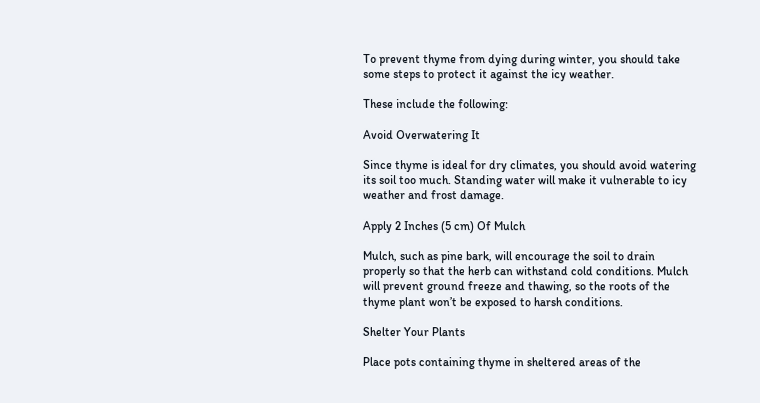To prevent thyme from dying during winter, you should take some steps to protect it against the icy weather.

These include the following:

Avoid Overwatering It

Since thyme is ideal for dry climates, you should avoid watering its soil too much. Standing water will make it vulnerable to icy weather and frost damage.

Apply 2 Inches (5 cm) Of Mulch

Mulch, such as pine bark, will encourage the soil to drain properly so that the herb can withstand cold conditions. Mulch will prevent ground freeze and thawing, so the roots of the thyme plant won’t be exposed to harsh conditions.

Shelter Your Plants

Place pots containing thyme in sheltered areas of the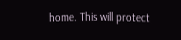home. This will protect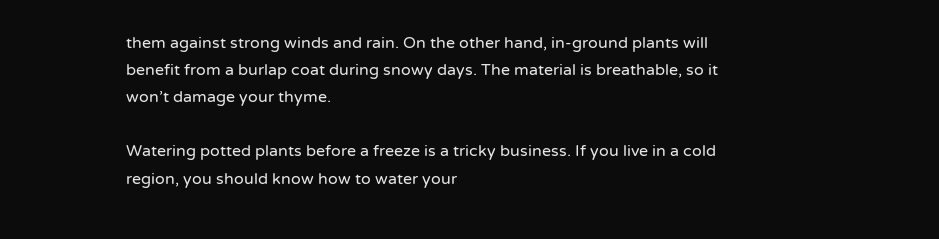them against strong winds and rain. On the other hand, in-ground plants will benefit from a burlap coat during snowy days. The material is breathable, so it won’t damage your thyme.

Watering potted plants before a freeze is a tricky business. If you live in a cold region, you should know how to water your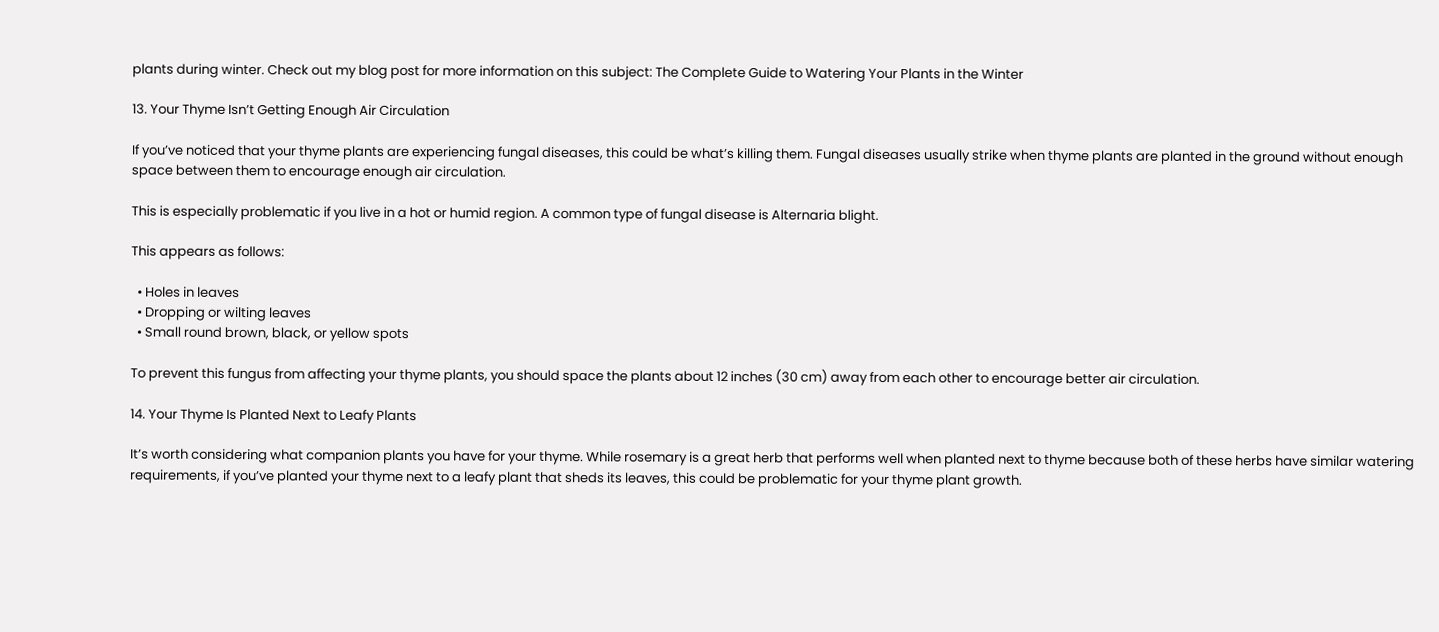plants during winter. Check out my blog post for more information on this subject: The Complete Guide to Watering Your Plants in the Winter

13. Your Thyme Isn’t Getting Enough Air Circulation

If you’ve noticed that your thyme plants are experiencing fungal diseases, this could be what’s killing them. Fungal diseases usually strike when thyme plants are planted in the ground without enough space between them to encourage enough air circulation.

This is especially problematic if you live in a hot or humid region. A common type of fungal disease is Alternaria blight.

This appears as follows:

  • Holes in leaves
  • Dropping or wilting leaves
  • Small round brown, black, or yellow spots

To prevent this fungus from affecting your thyme plants, you should space the plants about 12 inches (30 cm) away from each other to encourage better air circulation.

14. Your Thyme Is Planted Next to Leafy Plants

It’s worth considering what companion plants you have for your thyme. While rosemary is a great herb that performs well when planted next to thyme because both of these herbs have similar watering requirements, if you’ve planted your thyme next to a leafy plant that sheds its leaves, this could be problematic for your thyme plant growth.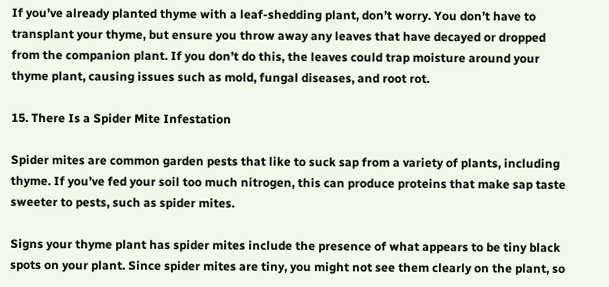If you’ve already planted thyme with a leaf-shedding plant, don’t worry. You don’t have to transplant your thyme, but ensure you throw away any leaves that have decayed or dropped from the companion plant. If you don’t do this, the leaves could trap moisture around your thyme plant, causing issues such as mold, fungal diseases, and root rot.

15. There Is a Spider Mite Infestation

Spider mites are common garden pests that like to suck sap from a variety of plants, including thyme. If you’ve fed your soil too much nitrogen, this can produce proteins that make sap taste sweeter to pests, such as spider mites.

Signs your thyme plant has spider mites include the presence of what appears to be tiny black spots on your plant. Since spider mites are tiny, you might not see them clearly on the plant, so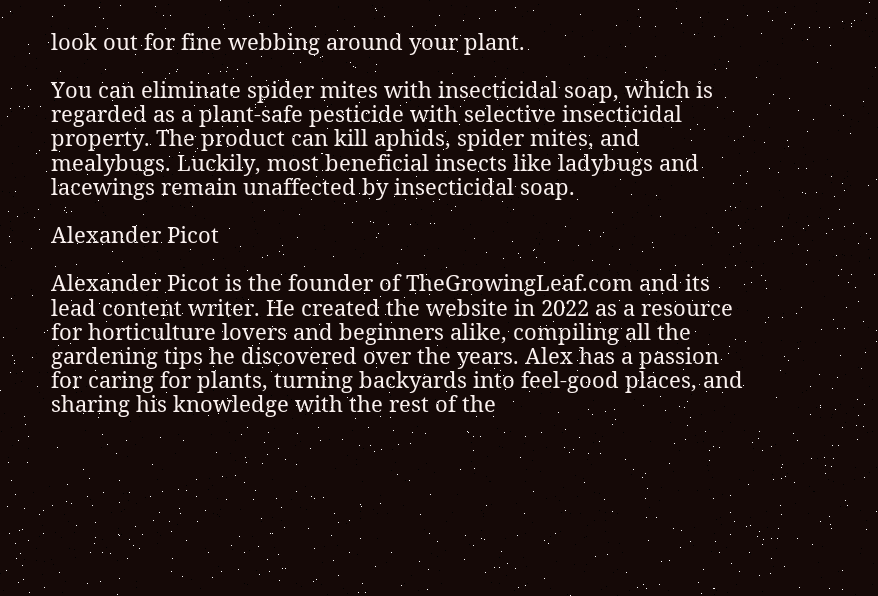look out for fine webbing around your plant.

You can eliminate spider mites with insecticidal soap, which is regarded as a plant-safe pesticide with selective insecticidal property. The product can kill aphids, spider mites, and mealybugs. Luckily, most beneficial insects like ladybugs and lacewings remain unaffected by insecticidal soap.

Alexander Picot

Alexander Picot is the founder of TheGrowingLeaf.com and its lead content writer. He created the website in 2022 as a resource for horticulture lovers and beginners alike, compiling all the gardening tips he discovered over the years. Alex has a passion for caring for plants, turning backyards into feel-good places, and sharing his knowledge with the rest of the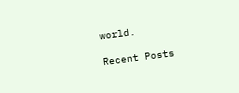world.

Recent Posts